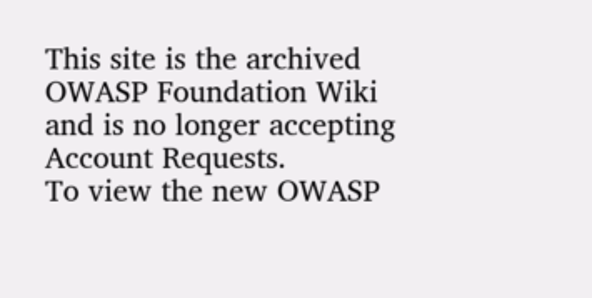This site is the archived OWASP Foundation Wiki and is no longer accepting Account Requests.
To view the new OWASP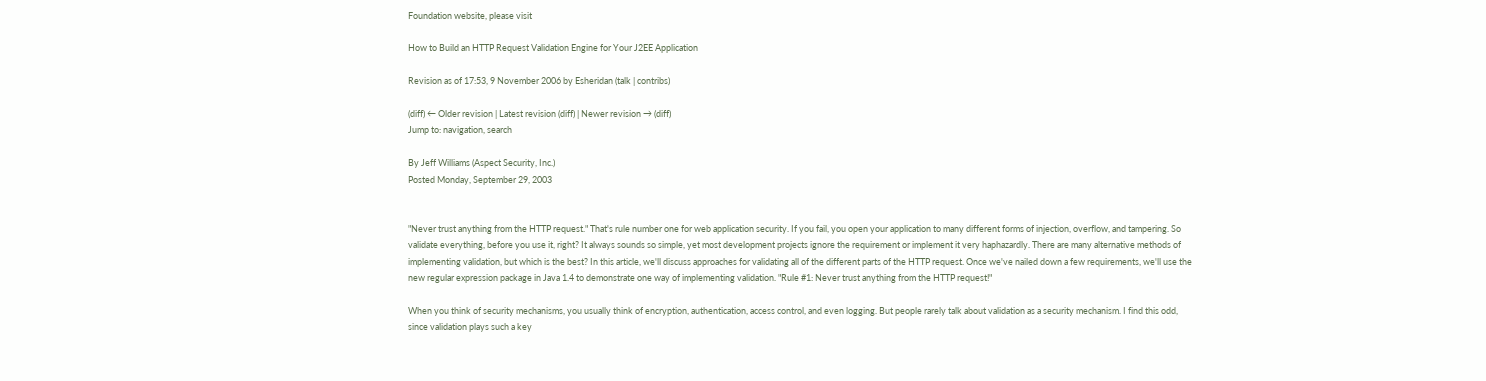Foundation website, please visit

How to Build an HTTP Request Validation Engine for Your J2EE Application

Revision as of 17:53, 9 November 2006 by Esheridan (talk | contribs)

(diff) ← Older revision | Latest revision (diff) | Newer revision → (diff)
Jump to: navigation, search

By Jeff Williams (Aspect Security, Inc.)
Posted Monday, September 29, 2003


"Never trust anything from the HTTP request." That's rule number one for web application security. If you fail, you open your application to many different forms of injection, overflow, and tampering. So validate everything, before you use it, right? It always sounds so simple, yet most development projects ignore the requirement or implement it very haphazardly. There are many alternative methods of implementing validation, but which is the best? In this article, we'll discuss approaches for validating all of the different parts of the HTTP request. Once we've nailed down a few requirements, we'll use the new regular expression package in Java 1.4 to demonstrate one way of implementing validation. "Rule #1: Never trust anything from the HTTP request!"

When you think of security mechanisms, you usually think of encryption, authentication, access control, and even logging. But people rarely talk about validation as a security mechanism. I find this odd, since validation plays such a key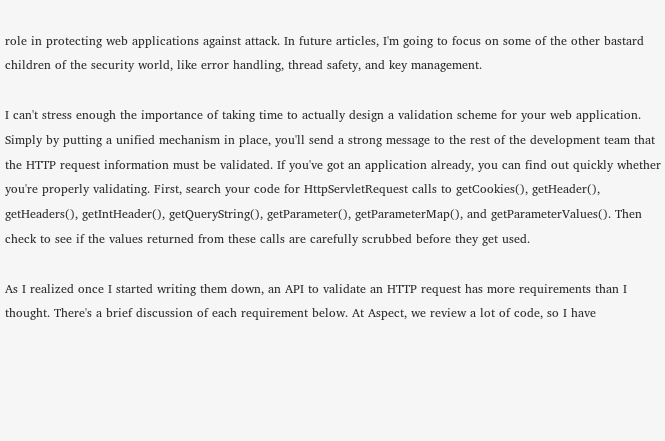role in protecting web applications against attack. In future articles, I'm going to focus on some of the other bastard children of the security world, like error handling, thread safety, and key management.

I can't stress enough the importance of taking time to actually design a validation scheme for your web application. Simply by putting a unified mechanism in place, you'll send a strong message to the rest of the development team that the HTTP request information must be validated. If you've got an application already, you can find out quickly whether you're properly validating. First, search your code for HttpServletRequest calls to getCookies(), getHeader(), getHeaders(), getIntHeader(), getQueryString(), getParameter(), getParameterMap(), and getParameterValues(). Then check to see if the values returned from these calls are carefully scrubbed before they get used.

As I realized once I started writing them down, an API to validate an HTTP request has more requirements than I thought. There's a brief discussion of each requirement below. At Aspect, we review a lot of code, so I have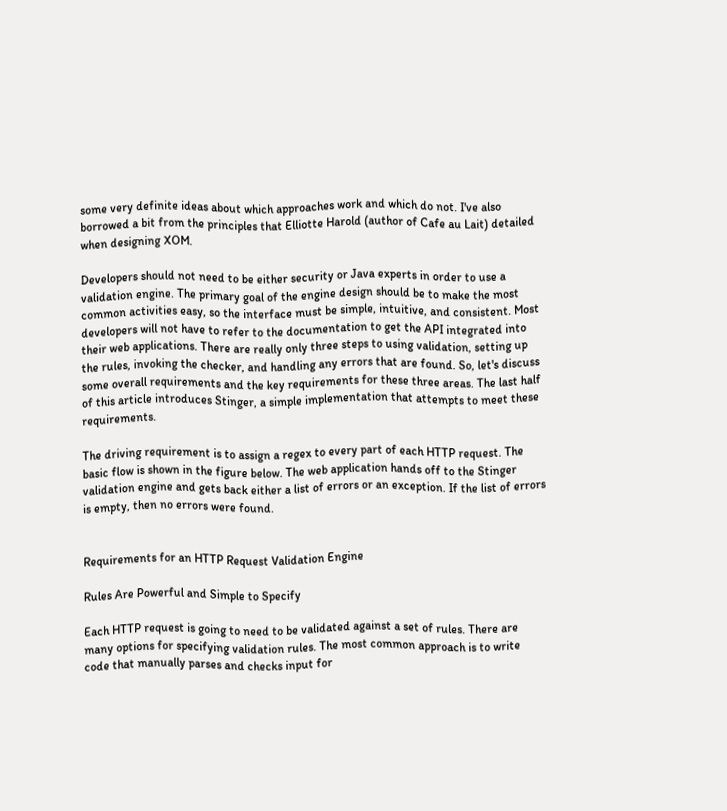some very definite ideas about which approaches work and which do not. I've also borrowed a bit from the principles that Elliotte Harold (author of Cafe au Lait) detailed when designing XOM.

Developers should not need to be either security or Java experts in order to use a validation engine. The primary goal of the engine design should be to make the most common activities easy, so the interface must be simple, intuitive, and consistent. Most developers will not have to refer to the documentation to get the API integrated into their web applications. There are really only three steps to using validation, setting up the rules, invoking the checker, and handling any errors that are found. So, let's discuss some overall requirements and the key requirements for these three areas. The last half of this article introduces Stinger, a simple implementation that attempts to meet these requirements.

The driving requirement is to assign a regex to every part of each HTTP request. The basic flow is shown in the figure below. The web application hands off to the Stinger validation engine and gets back either a list of errors or an exception. If the list of errors is empty, then no errors were found.


Requirements for an HTTP Request Validation Engine

Rules Are Powerful and Simple to Specify

Each HTTP request is going to need to be validated against a set of rules. There are many options for specifying validation rules. The most common approach is to write code that manually parses and checks input for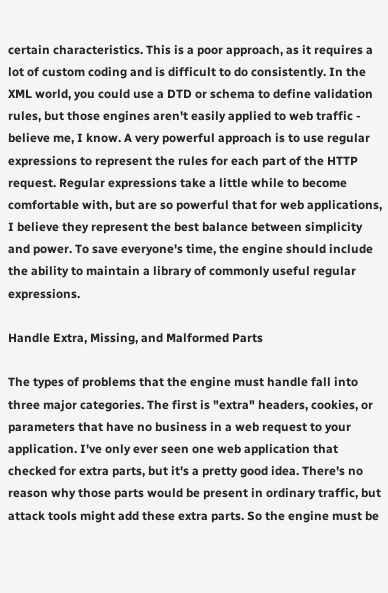certain characteristics. This is a poor approach, as it requires a lot of custom coding and is difficult to do consistently. In the XML world, you could use a DTD or schema to define validation rules, but those engines aren't easily applied to web traffic - believe me, I know. A very powerful approach is to use regular expressions to represent the rules for each part of the HTTP request. Regular expressions take a little while to become comfortable with, but are so powerful that for web applications, I believe they represent the best balance between simplicity and power. To save everyone's time, the engine should include the ability to maintain a library of commonly useful regular expressions.

Handle Extra, Missing, and Malformed Parts

The types of problems that the engine must handle fall into three major categories. The first is "extra" headers, cookies, or parameters that have no business in a web request to your application. I've only ever seen one web application that checked for extra parts, but it's a pretty good idea. There's no reason why those parts would be present in ordinary traffic, but attack tools might add these extra parts. So the engine must be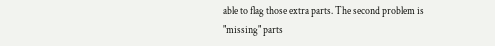able to flag those extra parts. The second problem is "missing" parts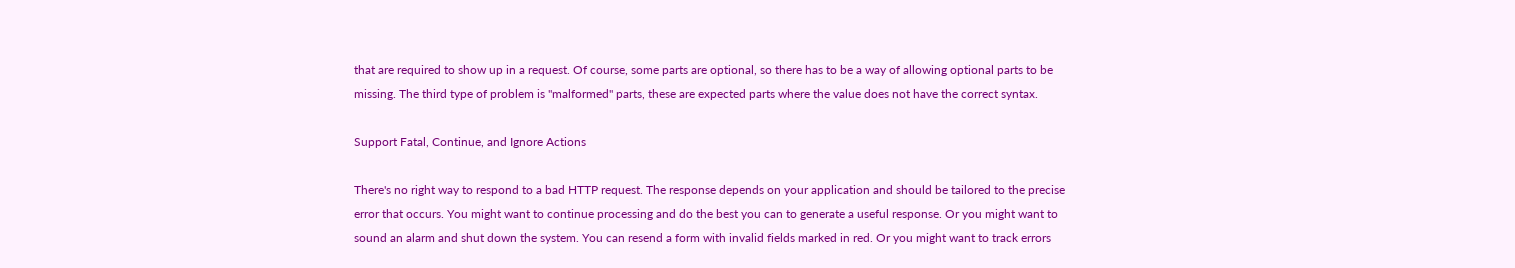that are required to show up in a request. Of course, some parts are optional, so there has to be a way of allowing optional parts to be missing. The third type of problem is "malformed" parts, these are expected parts where the value does not have the correct syntax.

Support Fatal, Continue, and Ignore Actions

There's no right way to respond to a bad HTTP request. The response depends on your application and should be tailored to the precise error that occurs. You might want to continue processing and do the best you can to generate a useful response. Or you might want to sound an alarm and shut down the system. You can resend a form with invalid fields marked in red. Or you might want to track errors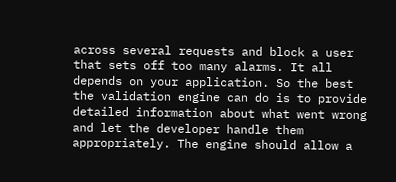across several requests and block a user that sets off too many alarms. It all depends on your application. So the best the validation engine can do is to provide detailed information about what went wrong and let the developer handle them appropriately. The engine should allow a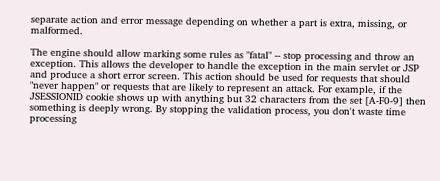separate action and error message depending on whether a part is extra, missing, or malformed.

The engine should allow marking some rules as "fatal" -- stop processing and throw an exception. This allows the developer to handle the exception in the main servlet or JSP and produce a short error screen. This action should be used for requests that should "never happen" or requests that are likely to represent an attack. For example, if the JSESSIONID cookie shows up with anything but 32 characters from the set [A-F0-9] then something is deeply wrong. By stopping the validation process, you don't waste time processing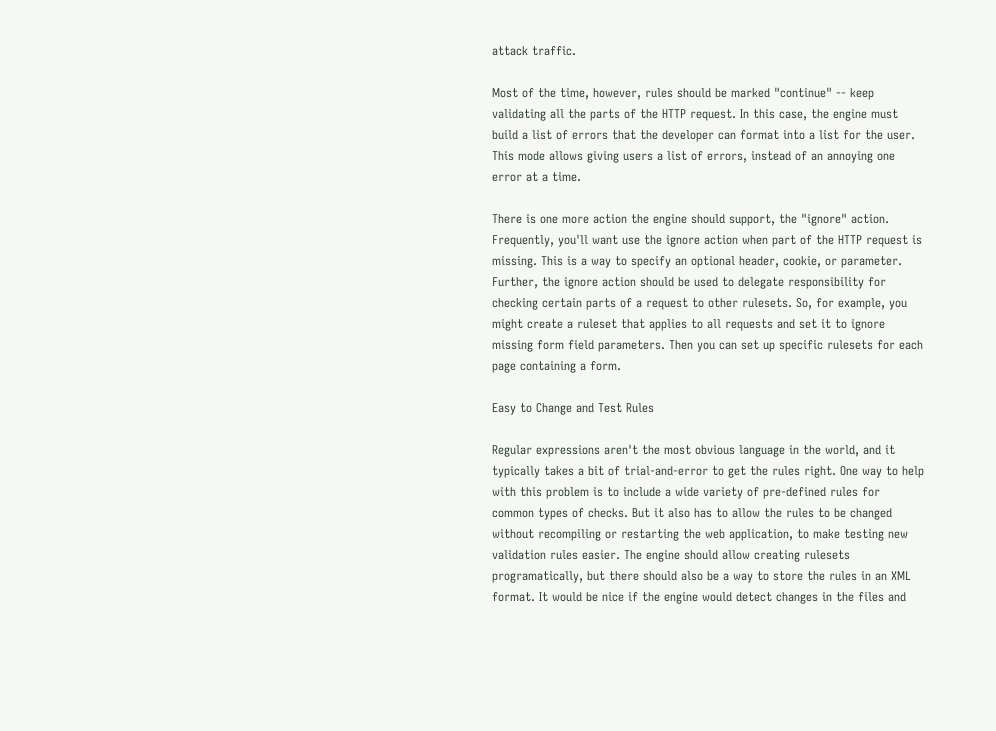attack traffic.

Most of the time, however, rules should be marked "continue" -- keep validating all the parts of the HTTP request. In this case, the engine must build a list of errors that the developer can format into a list for the user. This mode allows giving users a list of errors, instead of an annoying one error at a time.

There is one more action the engine should support, the "ignore" action. Frequently, you'll want use the ignore action when part of the HTTP request is missing. This is a way to specify an optional header, cookie, or parameter. Further, the ignore action should be used to delegate responsibility for checking certain parts of a request to other rulesets. So, for example, you might create a ruleset that applies to all requests and set it to ignore missing form field parameters. Then you can set up specific rulesets for each page containing a form.

Easy to Change and Test Rules

Regular expressions aren't the most obvious language in the world, and it typically takes a bit of trial-and-error to get the rules right. One way to help with this problem is to include a wide variety of pre-defined rules for common types of checks. But it also has to allow the rules to be changed without recompiling or restarting the web application, to make testing new validation rules easier. The engine should allow creating rulesets programatically, but there should also be a way to store the rules in an XML format. It would be nice if the engine would detect changes in the files and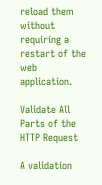reload them without requiring a restart of the web application.

Validate All Parts of the HTTP Request

A validation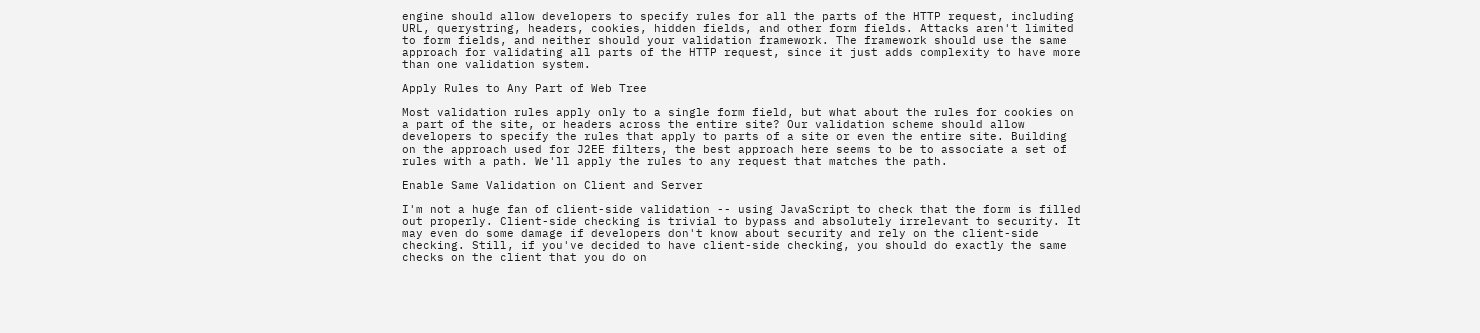engine should allow developers to specify rules for all the parts of the HTTP request, including URL, querystring, headers, cookies, hidden fields, and other form fields. Attacks aren't limited to form fields, and neither should your validation framework. The framework should use the same approach for validating all parts of the HTTP request, since it just adds complexity to have more than one validation system.

Apply Rules to Any Part of Web Tree

Most validation rules apply only to a single form field, but what about the rules for cookies on a part of the site, or headers across the entire site? Our validation scheme should allow developers to specify the rules that apply to parts of a site or even the entire site. Building on the approach used for J2EE filters, the best approach here seems to be to associate a set of rules with a path. We'll apply the rules to any request that matches the path.

Enable Same Validation on Client and Server

I'm not a huge fan of client-side validation -- using JavaScript to check that the form is filled out properly. Client-side checking is trivial to bypass and absolutely irrelevant to security. It may even do some damage if developers don't know about security and rely on the client-side checking. Still, if you've decided to have client-side checking, you should do exactly the same checks on the client that you do on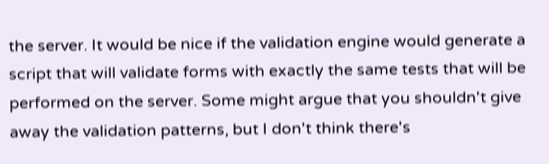the server. It would be nice if the validation engine would generate a script that will validate forms with exactly the same tests that will be performed on the server. Some might argue that you shouldn't give away the validation patterns, but I don't think there's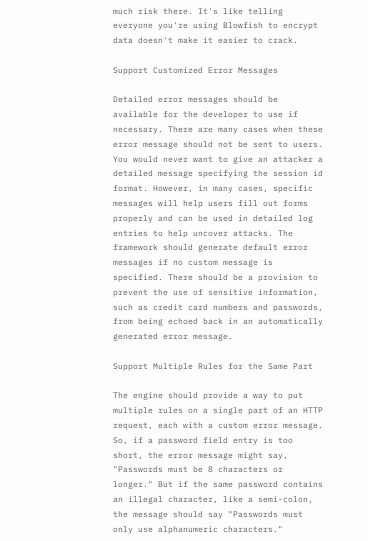much risk there. It's like telling everyone you're using Blowfish to encrypt data doesn't make it easier to crack.

Support Customized Error Messages

Detailed error messages should be available for the developer to use if necessary. There are many cases when these error message should not be sent to users. You would never want to give an attacker a detailed message specifying the session id format. However, in many cases, specific messages will help users fill out forms properly and can be used in detailed log entries to help uncover attacks. The framework should generate default error messages if no custom message is specified. There should be a provision to prevent the use of sensitive information, such as credit card numbers and passwords, from being echoed back in an automatically generated error message.

Support Multiple Rules for the Same Part

The engine should provide a way to put multiple rules on a single part of an HTTP request, each with a custom error message. So, if a password field entry is too short, the error message might say, "Passwords must be 8 characters or longer." But if the same password contains an illegal character, like a semi-colon, the message should say "Passwords must only use alphanumeric characters."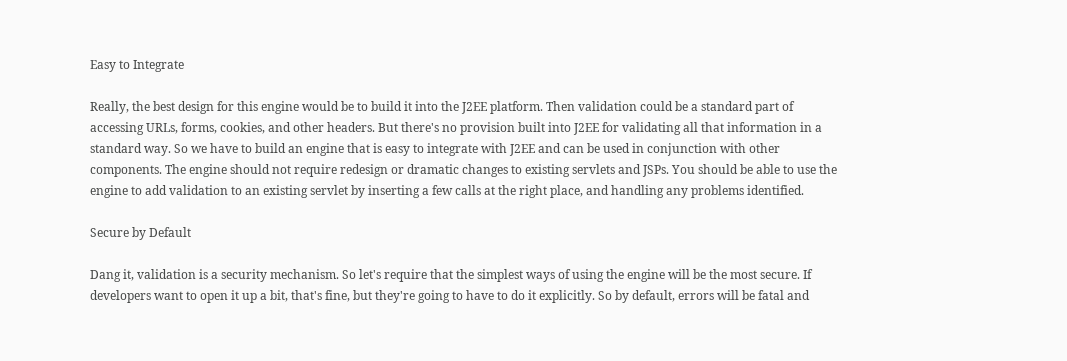Easy to Integrate

Really, the best design for this engine would be to build it into the J2EE platform. Then validation could be a standard part of accessing URLs, forms, cookies, and other headers. But there's no provision built into J2EE for validating all that information in a standard way. So we have to build an engine that is easy to integrate with J2EE and can be used in conjunction with other components. The engine should not require redesign or dramatic changes to existing servlets and JSPs. You should be able to use the engine to add validation to an existing servlet by inserting a few calls at the right place, and handling any problems identified.

Secure by Default

Dang it, validation is a security mechanism. So let's require that the simplest ways of using the engine will be the most secure. If developers want to open it up a bit, that's fine, but they're going to have to do it explicitly. So by default, errors will be fatal and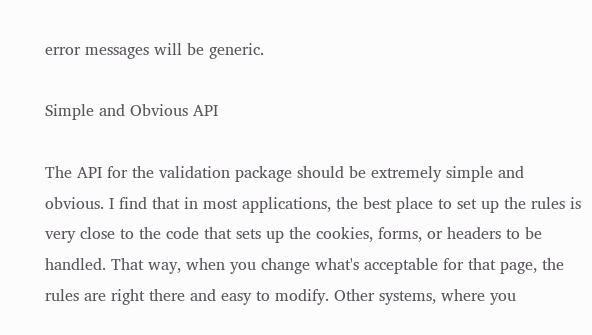error messages will be generic.

Simple and Obvious API

The API for the validation package should be extremely simple and obvious. I find that in most applications, the best place to set up the rules is very close to the code that sets up the cookies, forms, or headers to be handled. That way, when you change what's acceptable for that page, the rules are right there and easy to modify. Other systems, where you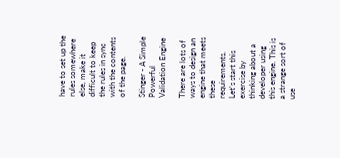have to set up the rules somewhere else, make it difficult to keep the rules in sync with the contents of the page.

Stinger - A Simple Powerful Validation Engine

There are lots of ways to design an engine that meets these requirements. Let's start this exercise by thinking about a developer using this engine. This is a strange sort of use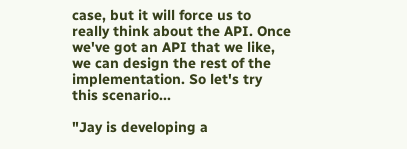case, but it will force us to really think about the API. Once we've got an API that we like, we can design the rest of the implementation. So let's try this scenario...

"Jay is developing a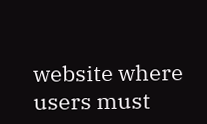website where users must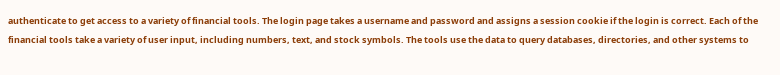authenticate to get access to a variety of financial tools. The login page takes a username and password and assigns a session cookie if the login is correct. Each of the financial tools take a variety of user input, including numbers, text, and stock symbols. The tools use the data to query databases, directories, and other systems to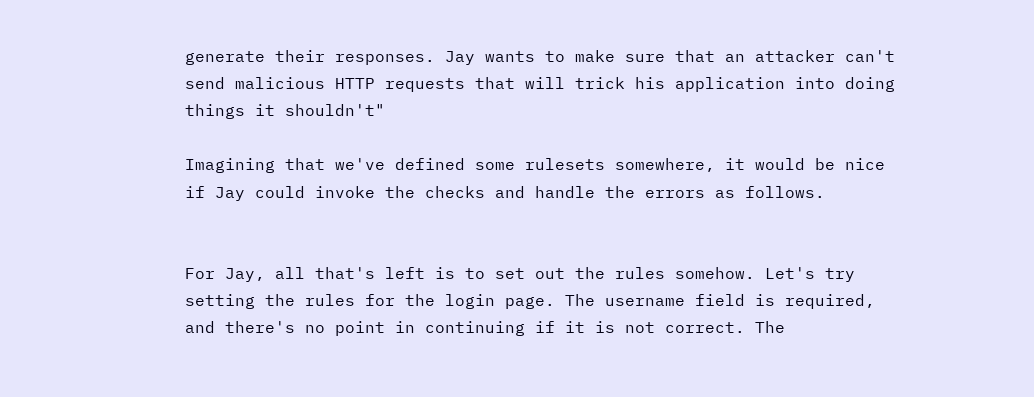generate their responses. Jay wants to make sure that an attacker can't send malicious HTTP requests that will trick his application into doing things it shouldn't"

Imagining that we've defined some rulesets somewhere, it would be nice if Jay could invoke the checks and handle the errors as follows.


For Jay, all that's left is to set out the rules somehow. Let's try setting the rules for the login page. The username field is required, and there's no point in continuing if it is not correct. The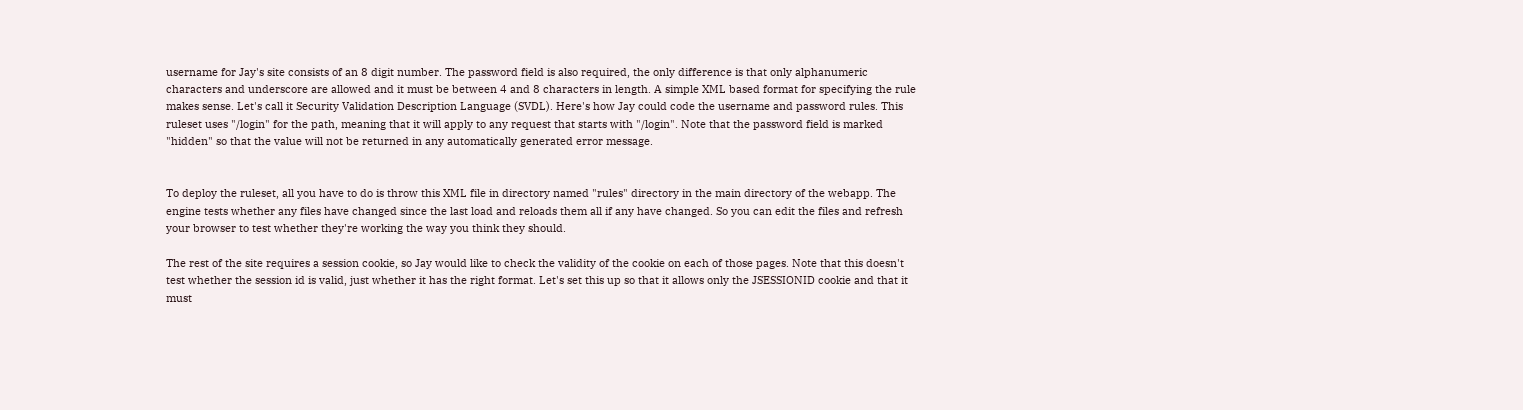username for Jay's site consists of an 8 digit number. The password field is also required, the only difference is that only alphanumeric characters and underscore are allowed and it must be between 4 and 8 characters in length. A simple XML based format for specifying the rule makes sense. Let's call it Security Validation Description Language (SVDL). Here's how Jay could code the username and password rules. This ruleset uses "/login" for the path, meaning that it will apply to any request that starts with "/login". Note that the password field is marked "hidden" so that the value will not be returned in any automatically generated error message.


To deploy the ruleset, all you have to do is throw this XML file in directory named "rules" directory in the main directory of the webapp. The engine tests whether any files have changed since the last load and reloads them all if any have changed. So you can edit the files and refresh your browser to test whether they're working the way you think they should.

The rest of the site requires a session cookie, so Jay would like to check the validity of the cookie on each of those pages. Note that this doesn't test whether the session id is valid, just whether it has the right format. Let's set this up so that it allows only the JSESSIONID cookie and that it must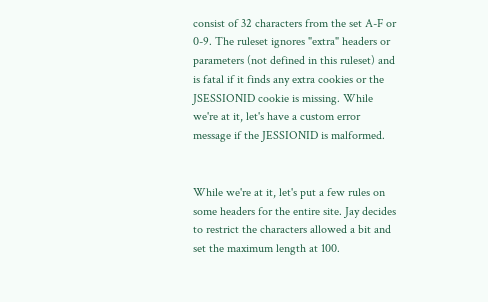consist of 32 characters from the set A-F or 0-9. The ruleset ignores "extra" headers or parameters (not defined in this ruleset) and is fatal if it finds any extra cookies or the JSESSIONID cookie is missing. While we're at it, let's have a custom error message if the JESSIONID is malformed.


While we're at it, let's put a few rules on some headers for the entire site. Jay decides to restrict the characters allowed a bit and set the maximum length at 100.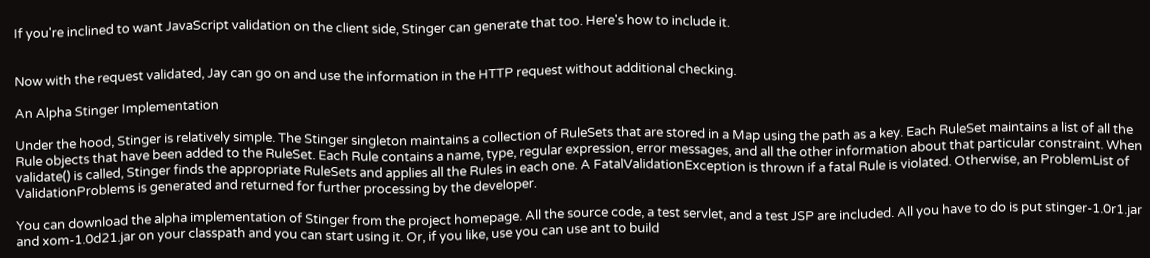If you're inclined to want JavaScript validation on the client side, Stinger can generate that too. Here's how to include it.


Now with the request validated, Jay can go on and use the information in the HTTP request without additional checking.

An Alpha Stinger Implementation

Under the hood, Stinger is relatively simple. The Stinger singleton maintains a collection of RuleSets that are stored in a Map using the path as a key. Each RuleSet maintains a list of all the Rule objects that have been added to the RuleSet. Each Rule contains a name, type, regular expression, error messages, and all the other information about that particular constraint. When validate() is called, Stinger finds the appropriate RuleSets and applies all the Rules in each one. A FatalValidationException is thrown if a fatal Rule is violated. Otherwise, an ProblemList of ValidationProblems is generated and returned for further processing by the developer.

You can download the alpha implementation of Stinger from the project homepage. All the source code, a test servlet, and a test JSP are included. All you have to do is put stinger-1.0r1.jar and xom-1.0d21.jar on your classpath and you can start using it. Or, if you like, use you can use ant to build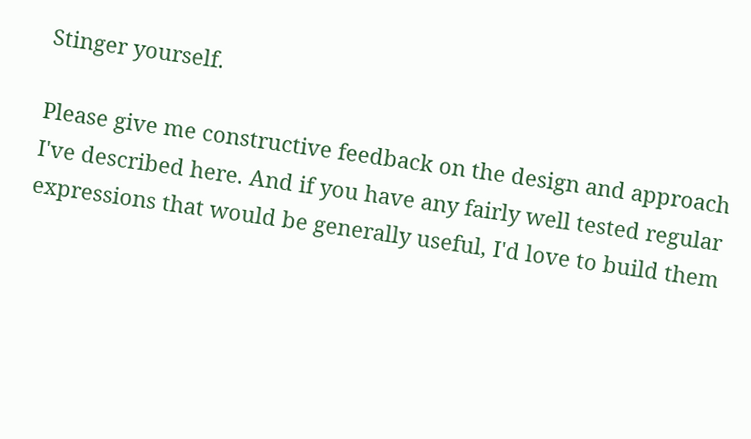Stinger yourself.

Please give me constructive feedback on the design and approach I've described here. And if you have any fairly well tested regular expressions that would be generally useful, I'd love to build them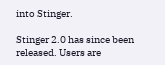into Stinger.

Stinger 2.0 has since been released. Users are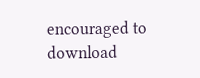encouraged to download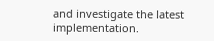and investigate the latest implementation.